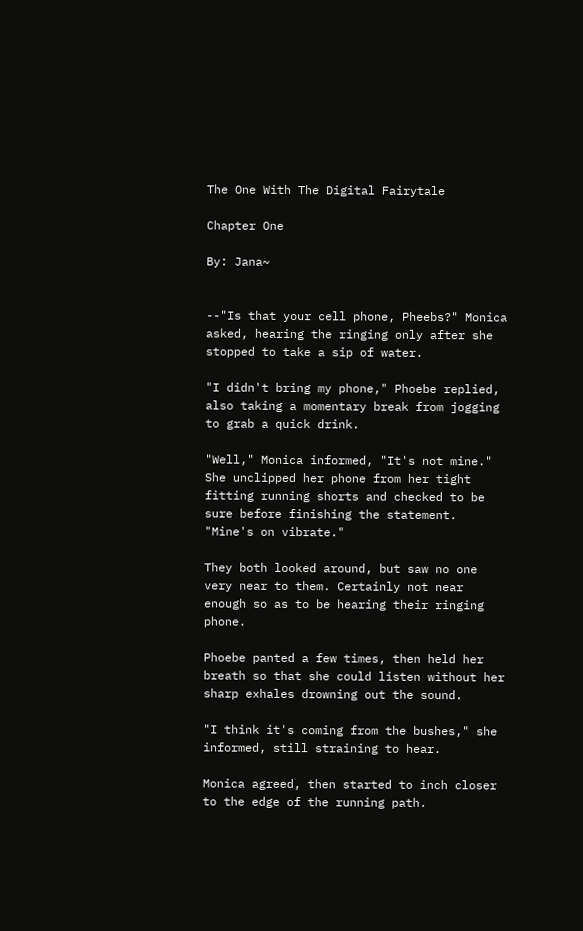The One With The Digital Fairytale

Chapter One

By: Jana~


--"Is that your cell phone, Pheebs?" Monica asked, hearing the ringing only after she stopped to take a sip of water.

"I didn't bring my phone," Phoebe replied, also taking a momentary break from jogging to grab a quick drink.

"Well," Monica informed, "It's not mine." She unclipped her phone from her tight fitting running shorts and checked to be sure before finishing the statement. "Mine's on vibrate."

They both looked around, but saw no one very near to them. Certainly not near enough so as to be hearing their ringing phone.

Phoebe panted a few times, then held her breath so that she could listen without her sharp exhales drowning out the sound.

"I think it's coming from the bushes," she informed, still straining to hear.

Monica agreed, then started to inch closer to the edge of the running path.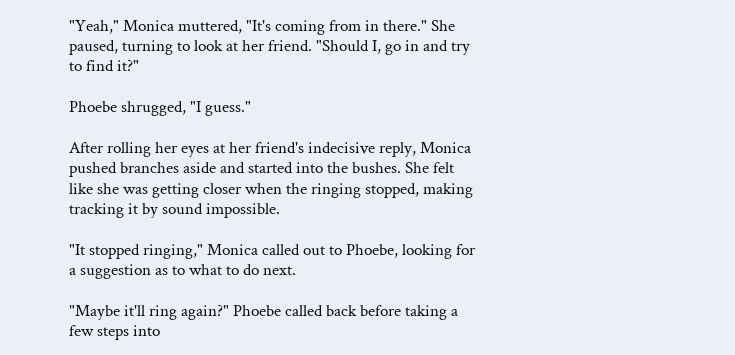"Yeah," Monica muttered, "It's coming from in there." She paused, turning to look at her friend. "Should I, go in and try to find it?"

Phoebe shrugged, "I guess."

After rolling her eyes at her friend's indecisive reply, Monica pushed branches aside and started into the bushes. She felt like she was getting closer when the ringing stopped, making tracking it by sound impossible.

"It stopped ringing," Monica called out to Phoebe, looking for a suggestion as to what to do next.

"Maybe it'll ring again?" Phoebe called back before taking a few steps into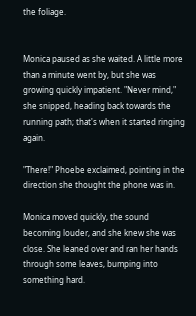the foliage.


Monica paused as she waited. A little more than a minute went by, but she was growing quickly impatient. "Never mind," she snipped, heading back towards the running path; that's when it started ringing again.

"There!" Phoebe exclaimed, pointing in the direction she thought the phone was in.

Monica moved quickly, the sound becoming louder, and she knew she was close. She leaned over and ran her hands through some leaves, bumping into something hard.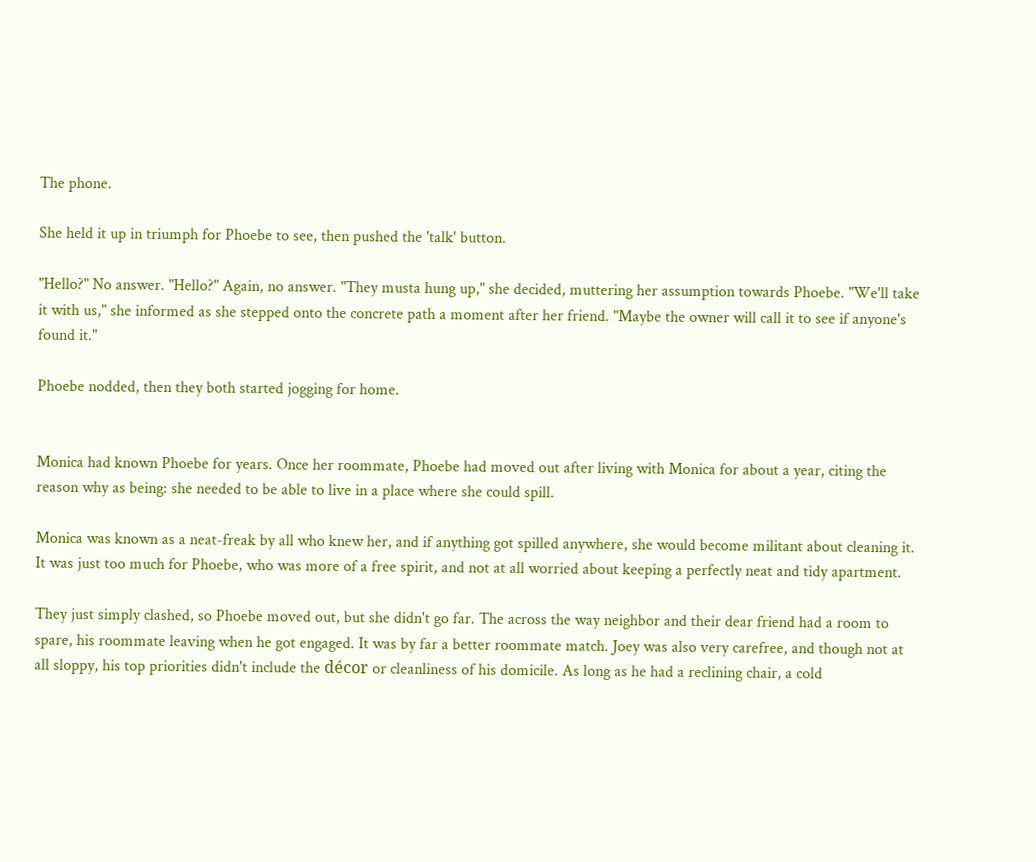The phone.

She held it up in triumph for Phoebe to see, then pushed the 'talk' button.

"Hello?" No answer. "Hello?" Again, no answer. "They musta hung up," she decided, muttering her assumption towards Phoebe. "We'll take it with us," she informed as she stepped onto the concrete path a moment after her friend. "Maybe the owner will call it to see if anyone's found it."

Phoebe nodded, then they both started jogging for home.


Monica had known Phoebe for years. Once her roommate, Phoebe had moved out after living with Monica for about a year, citing the reason why as being: she needed to be able to live in a place where she could spill.

Monica was known as a neat-freak by all who knew her, and if anything got spilled anywhere, she would become militant about cleaning it. It was just too much for Phoebe, who was more of a free spirit, and not at all worried about keeping a perfectly neat and tidy apartment.

They just simply clashed, so Phoebe moved out, but she didn't go far. The across the way neighbor and their dear friend had a room to spare, his roommate leaving when he got engaged. It was by far a better roommate match. Joey was also very carefree, and though not at all sloppy, his top priorities didn't include the décor or cleanliness of his domicile. As long as he had a reclining chair, a cold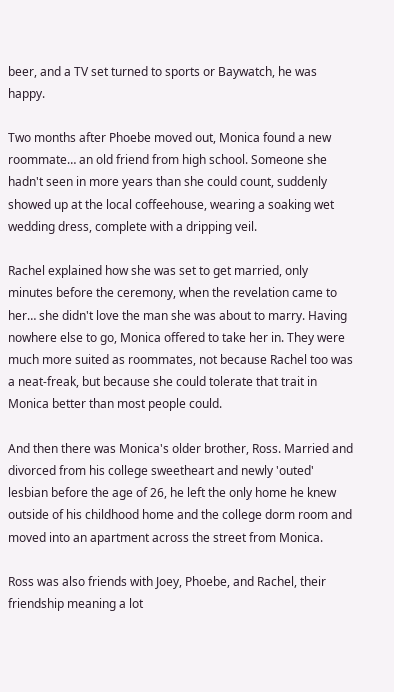beer, and a TV set turned to sports or Baywatch, he was happy.

Two months after Phoebe moved out, Monica found a new roommate… an old friend from high school. Someone she hadn't seen in more years than she could count, suddenly showed up at the local coffeehouse, wearing a soaking wet wedding dress, complete with a dripping veil.

Rachel explained how she was set to get married, only minutes before the ceremony, when the revelation came to her… she didn't love the man she was about to marry. Having nowhere else to go, Monica offered to take her in. They were much more suited as roommates, not because Rachel too was a neat-freak, but because she could tolerate that trait in Monica better than most people could.

And then there was Monica's older brother, Ross. Married and divorced from his college sweetheart and newly 'outed' lesbian before the age of 26, he left the only home he knew outside of his childhood home and the college dorm room and moved into an apartment across the street from Monica.

Ross was also friends with Joey, Phoebe, and Rachel, their friendship meaning a lot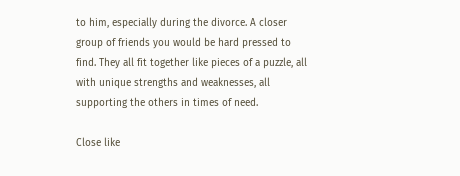to him, especially during the divorce. A closer group of friends you would be hard pressed to find. They all fit together like pieces of a puzzle, all with unique strengths and weaknesses, all supporting the others in times of need.

Close like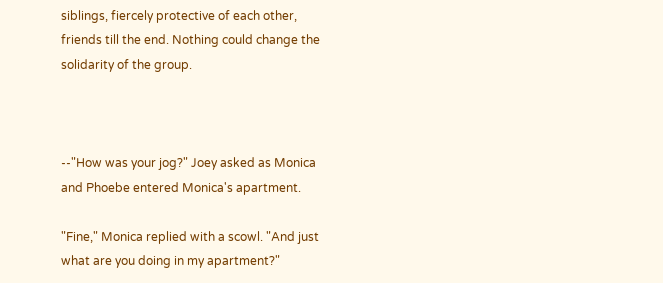siblings, fiercely protective of each other, friends till the end. Nothing could change the solidarity of the group.



--"How was your jog?" Joey asked as Monica and Phoebe entered Monica's apartment.

"Fine," Monica replied with a scowl. "And just what are you doing in my apartment?"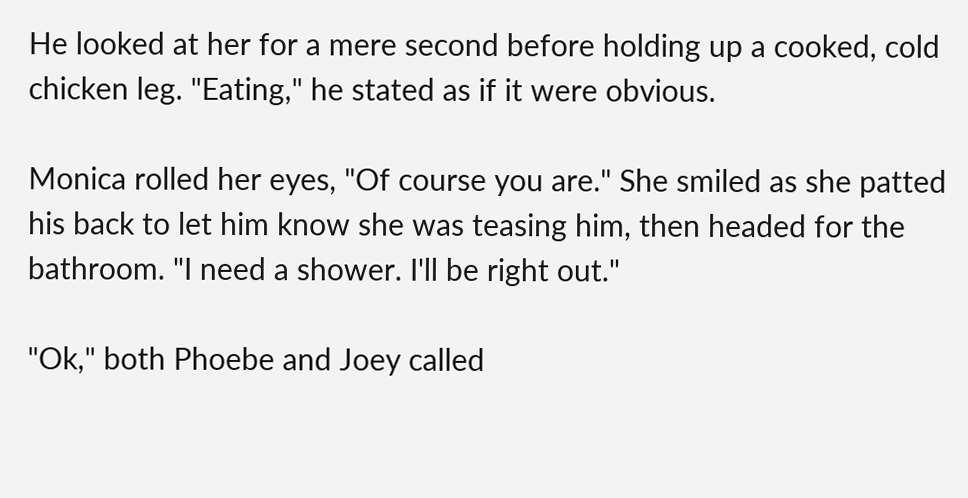He looked at her for a mere second before holding up a cooked, cold chicken leg. "Eating," he stated as if it were obvious.

Monica rolled her eyes, "Of course you are." She smiled as she patted his back to let him know she was teasing him, then headed for the bathroom. "I need a shower. I'll be right out."

"Ok," both Phoebe and Joey called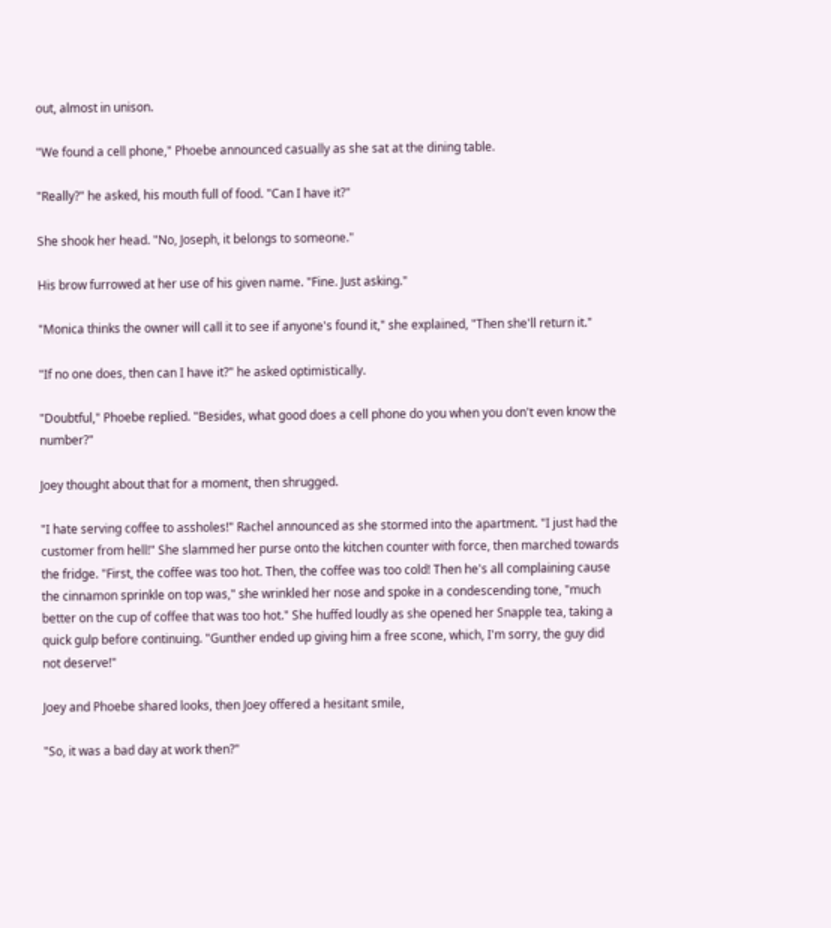out, almost in unison.

"We found a cell phone," Phoebe announced casually as she sat at the dining table.

"Really?" he asked, his mouth full of food. "Can I have it?"

She shook her head. "No, Joseph, it belongs to someone."

His brow furrowed at her use of his given name. "Fine. Just asking."

"Monica thinks the owner will call it to see if anyone's found it," she explained, "Then she'll return it."

"If no one does, then can I have it?" he asked optimistically.

"Doubtful," Phoebe replied. "Besides, what good does a cell phone do you when you don't even know the number?"

Joey thought about that for a moment, then shrugged.

"I hate serving coffee to assholes!" Rachel announced as she stormed into the apartment. "I just had the customer from hell!" She slammed her purse onto the kitchen counter with force, then marched towards the fridge. "First, the coffee was too hot. Then, the coffee was too cold! Then he's all complaining cause the cinnamon sprinkle on top was," she wrinkled her nose and spoke in a condescending tone, "much better on the cup of coffee that was too hot." She huffed loudly as she opened her Snapple tea, taking a quick gulp before continuing. "Gunther ended up giving him a free scone, which, I'm sorry, the guy did not deserve!"

Joey and Phoebe shared looks, then Joey offered a hesitant smile,

"So, it was a bad day at work then?"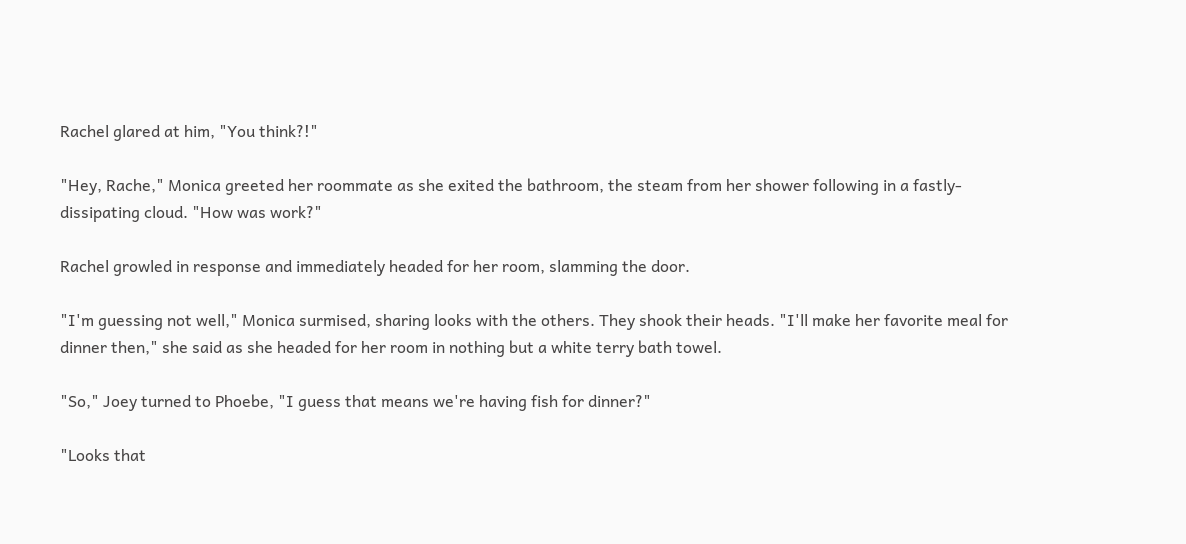Rachel glared at him, "You think?!"

"Hey, Rache," Monica greeted her roommate as she exited the bathroom, the steam from her shower following in a fastly-dissipating cloud. "How was work?"

Rachel growled in response and immediately headed for her room, slamming the door.

"I'm guessing not well," Monica surmised, sharing looks with the others. They shook their heads. "I'll make her favorite meal for dinner then," she said as she headed for her room in nothing but a white terry bath towel.

"So," Joey turned to Phoebe, "I guess that means we're having fish for dinner?"

"Looks that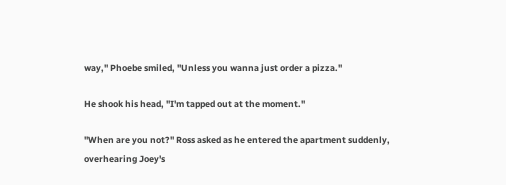way," Phoebe smiled, "Unless you wanna just order a pizza."

He shook his head, "I'm tapped out at the moment."

"When are you not?" Ross asked as he entered the apartment suddenly, overhearing Joey's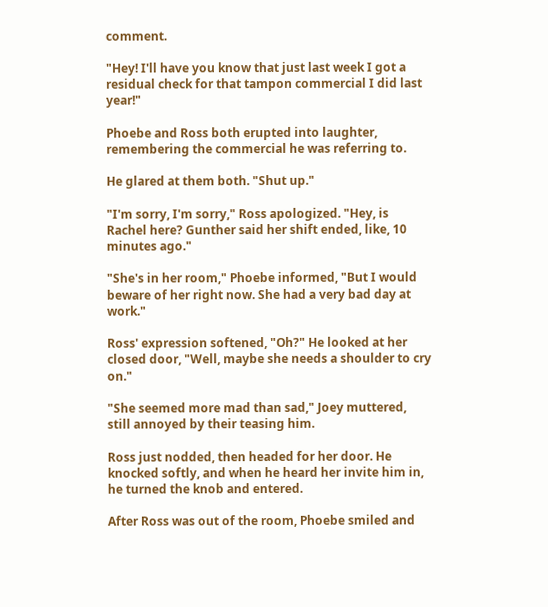comment.

"Hey! I'll have you know that just last week I got a residual check for that tampon commercial I did last year!"

Phoebe and Ross both erupted into laughter, remembering the commercial he was referring to.

He glared at them both. "Shut up."

"I'm sorry, I'm sorry," Ross apologized. "Hey, is Rachel here? Gunther said her shift ended, like, 10 minutes ago."

"She's in her room," Phoebe informed, "But I would beware of her right now. She had a very bad day at work."

Ross' expression softened, "Oh?" He looked at her closed door, "Well, maybe she needs a shoulder to cry on."

"She seemed more mad than sad," Joey muttered, still annoyed by their teasing him.

Ross just nodded, then headed for her door. He knocked softly, and when he heard her invite him in, he turned the knob and entered.

After Ross was out of the room, Phoebe smiled and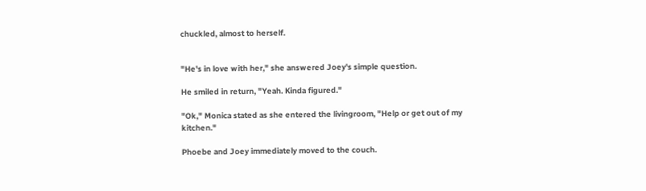chuckled, almost to herself.


"He's in love with her," she answered Joey's simple question.

He smiled in return, "Yeah. Kinda figured."

"Ok," Monica stated as she entered the livingroom, "Help or get out of my kitchen."

Phoebe and Joey immediately moved to the couch.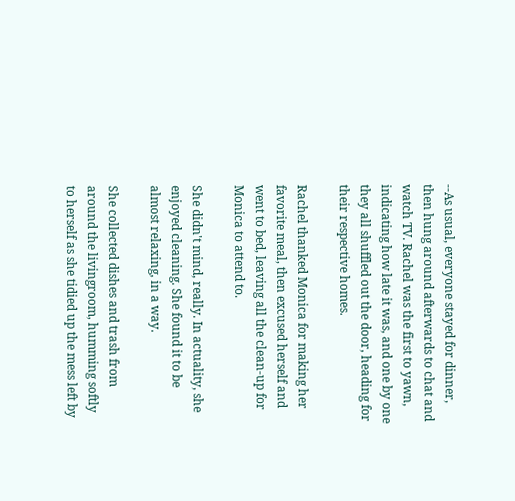--As usual, everyone stayed for dinner, then hung around afterwards to chat and watch TV. Rachel was the first to yawn, indicating how late it was, and one by one they all shuffled out the door, heading for their respective homes.

Rachel thanked Monica for making her favorite meal, then excused herself and went to bed, leaving all the clean-up for Monica to attend to.

She didn't mind, really. In actuality, she enjoyed cleaning. She found it to be almost relaxing, in a way.

She collected dishes and trash from around the livingroom, humming softly to herself as she tidied up the mess left by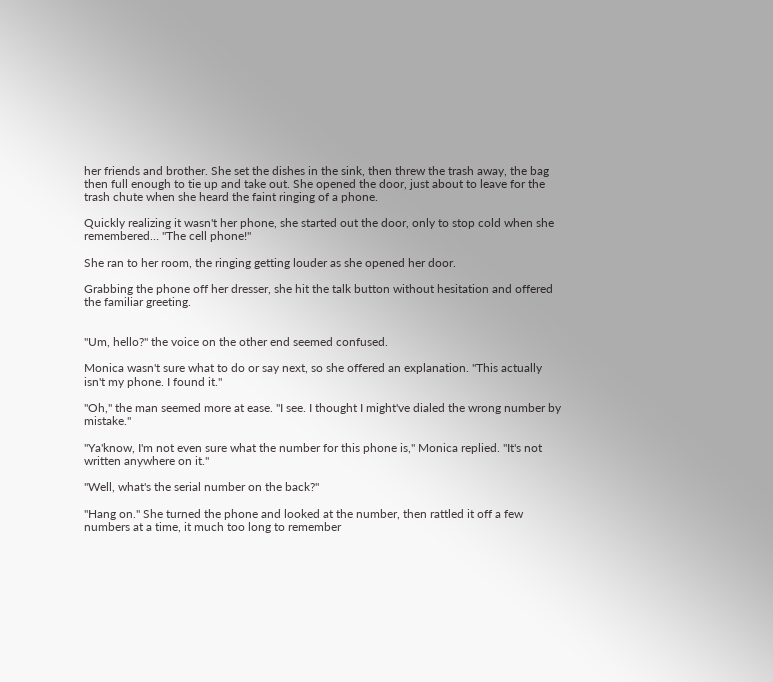her friends and brother. She set the dishes in the sink, then threw the trash away, the bag then full enough to tie up and take out. She opened the door, just about to leave for the trash chute when she heard the faint ringing of a phone.

Quickly realizing it wasn't her phone, she started out the door, only to stop cold when she remembered… "The cell phone!"

She ran to her room, the ringing getting louder as she opened her door.

Grabbing the phone off her dresser, she hit the talk button without hesitation and offered the familiar greeting.


"Um, hello?" the voice on the other end seemed confused.

Monica wasn't sure what to do or say next, so she offered an explanation. "This actually isn't my phone. I found it."

"Oh," the man seemed more at ease. "I see. I thought I might've dialed the wrong number by mistake."

"Ya'know, I'm not even sure what the number for this phone is," Monica replied. "It's not written anywhere on it."

"Well, what's the serial number on the back?"

"Hang on." She turned the phone and looked at the number, then rattled it off a few numbers at a time, it much too long to remember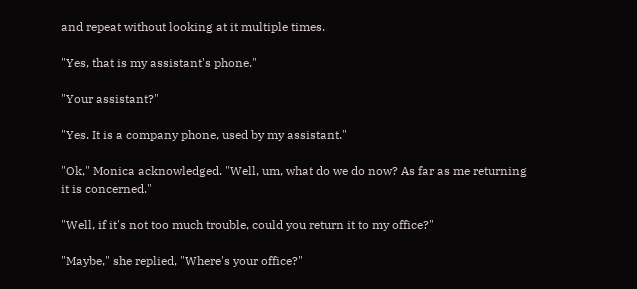and repeat without looking at it multiple times.

"Yes, that is my assistant's phone."

"Your assistant?"

"Yes. It is a company phone, used by my assistant."

"Ok," Monica acknowledged. "Well, um, what do we do now? As far as me returning it is concerned."

"Well, if it's not too much trouble, could you return it to my office?"

"Maybe," she replied, "Where's your office?"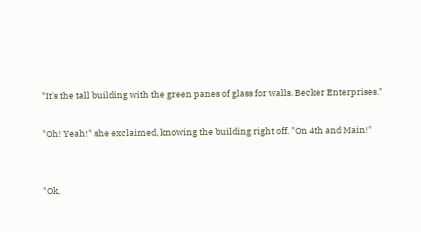"It's the tall building with the green panes of glass for walls. Becker Enterprises."

"Oh! Yeah!" she exclaimed, knowing the building right off. "On 4th and Main!"


"Ok,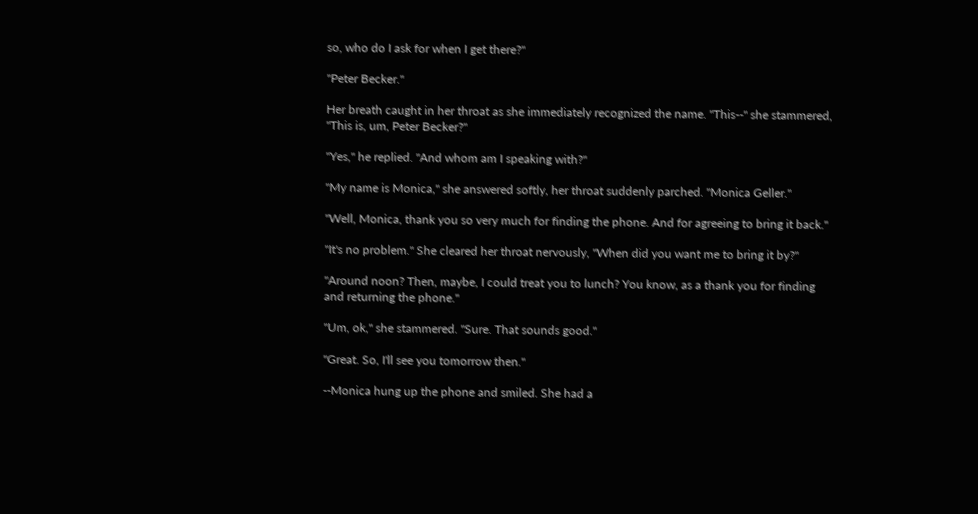so, who do I ask for when I get there?"

"Peter Becker."

Her breath caught in her throat as she immediately recognized the name. "This--" she stammered, "This is, um, Peter Becker?"

"Yes," he replied. "And whom am I speaking with?"

"My name is Monica," she answered softly, her throat suddenly parched. "Monica Geller."

"Well, Monica, thank you so very much for finding the phone. And for agreeing to bring it back."

"It's no problem." She cleared her throat nervously, "When did you want me to bring it by?"

"Around noon? Then, maybe, I could treat you to lunch? You know, as a thank you for finding and returning the phone."

"Um, ok," she stammered. "Sure. That sounds good."

"Great. So, I'll see you tomorrow then."

--Monica hung up the phone and smiled. She had a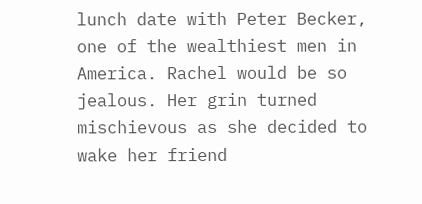lunch date with Peter Becker, one of the wealthiest men in America. Rachel would be so jealous. Her grin turned mischievous as she decided to wake her friend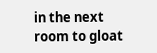in the next room to gloat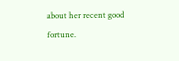about her recent good fortune.